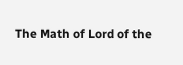The Math of Lord of the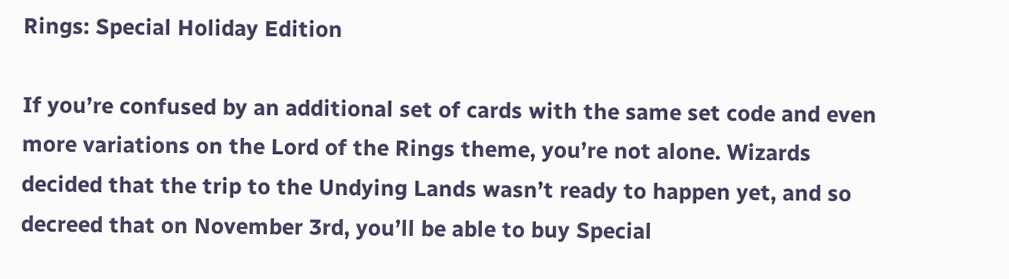Rings: Special Holiday Edition

If you’re confused by an additional set of cards with the same set code and even more variations on the Lord of the Rings theme, you’re not alone. Wizards decided that the trip to the Undying Lands wasn’t ready to happen yet, and so decreed that on November 3rd, you’ll be able to buy Special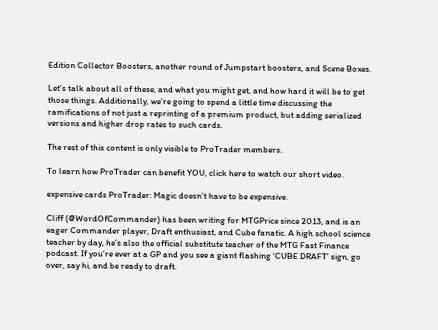Edition Collector Boosters, another round of Jumpstart boosters, and Scene Boxes.

Let’s talk about all of these, and what you might get, and how hard it will be to get those things. Additionally, we’re going to spend a little time discussing the ramifications of not just a reprinting of a premium product, but adding serialized versions and higher drop rates to such cards.

The rest of this content is only visible to ProTrader members.

To learn how ProTrader can benefit YOU, click here to watch our short video.

expensive cards ProTrader: Magic doesn’t have to be expensive.

Cliff (@WordOfCommander) has been writing for MTGPrice since 2013, and is an eager Commander player, Draft enthusiast, and Cube fanatic. A high school science teacher by day, he’s also the official substitute teacher of the MTG Fast Finance podcast. If you’re ever at a GP and you see a giant flashing ‘CUBE DRAFT’ sign, go over, say hi, and be ready to draft.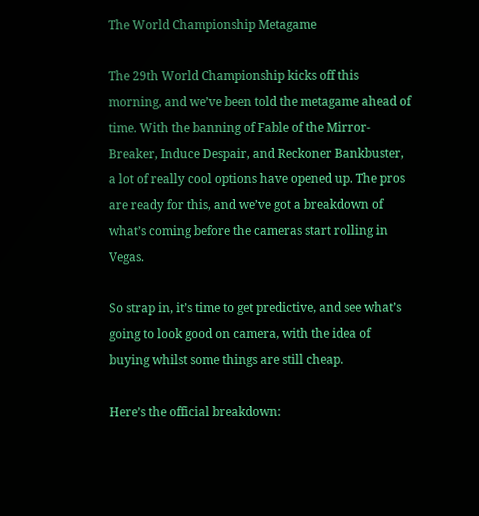The World Championship Metagame

The 29th World Championship kicks off this morning, and we’ve been told the metagame ahead of time. With the banning of Fable of the Mirror-Breaker, Induce Despair, and Reckoner Bankbuster, a lot of really cool options have opened up. The pros are ready for this, and we’ve got a breakdown of what’s coming before the cameras start rolling in Vegas.

So strap in, it’s time to get predictive, and see what’s going to look good on camera, with the idea of buying whilst some things are still cheap.

Here’s the official breakdown: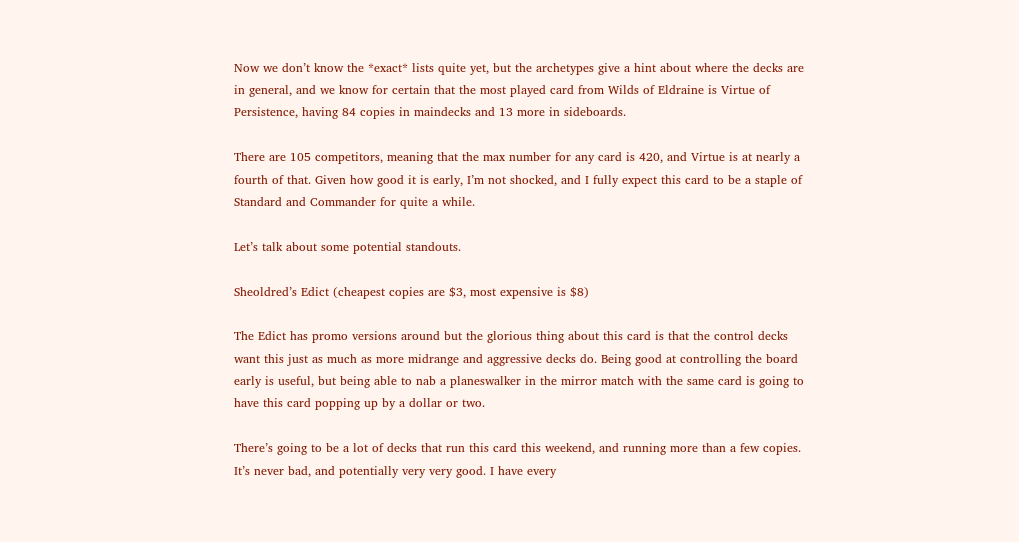Now we don’t know the *exact* lists quite yet, but the archetypes give a hint about where the decks are in general, and we know for certain that the most played card from Wilds of Eldraine is Virtue of Persistence, having 84 copies in maindecks and 13 more in sideboards.

There are 105 competitors, meaning that the max number for any card is 420, and Virtue is at nearly a fourth of that. Given how good it is early, I’m not shocked, and I fully expect this card to be a staple of Standard and Commander for quite a while.

Let’s talk about some potential standouts.

Sheoldred’s Edict (cheapest copies are $3, most expensive is $8)

The Edict has promo versions around but the glorious thing about this card is that the control decks want this just as much as more midrange and aggressive decks do. Being good at controlling the board early is useful, but being able to nab a planeswalker in the mirror match with the same card is going to have this card popping up by a dollar or two.

There’s going to be a lot of decks that run this card this weekend, and running more than a few copies. It’s never bad, and potentially very very good. I have every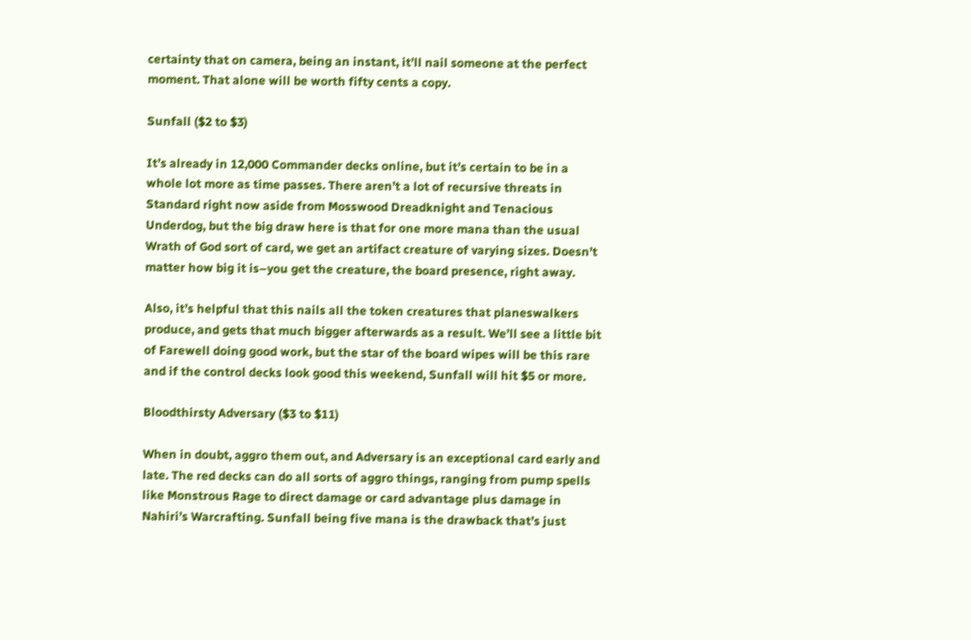certainty that on camera, being an instant, it’ll nail someone at the perfect moment. That alone will be worth fifty cents a copy.

Sunfall ($2 to $3)

It’s already in 12,000 Commander decks online, but it’s certain to be in a whole lot more as time passes. There aren’t a lot of recursive threats in Standard right now aside from Mosswood Dreadknight and Tenacious Underdog, but the big draw here is that for one more mana than the usual Wrath of God sort of card, we get an artifact creature of varying sizes. Doesn’t matter how big it is–you get the creature, the board presence, right away.

Also, it’s helpful that this nails all the token creatures that planeswalkers produce, and gets that much bigger afterwards as a result. We’ll see a little bit of Farewell doing good work, but the star of the board wipes will be this rare and if the control decks look good this weekend, Sunfall will hit $5 or more.

Bloodthirsty Adversary ($3 to $11)

When in doubt, aggro them out, and Adversary is an exceptional card early and late. The red decks can do all sorts of aggro things, ranging from pump spells like Monstrous Rage to direct damage or card advantage plus damage in Nahiri’s Warcrafting. Sunfall being five mana is the drawback that’s just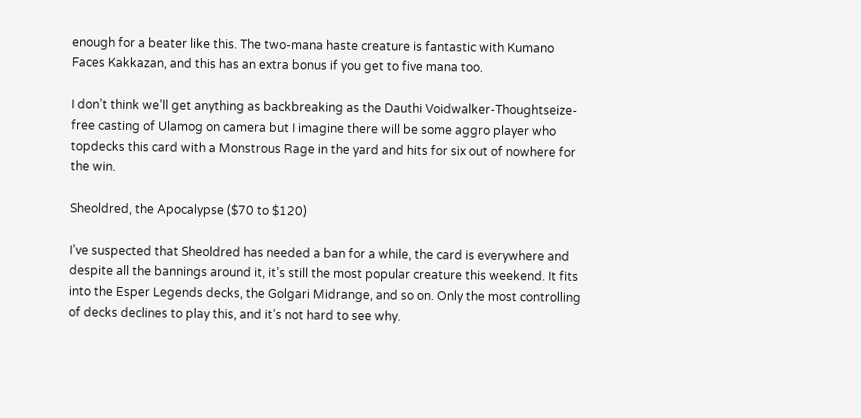enough for a beater like this. The two-mana haste creature is fantastic with Kumano Faces Kakkazan, and this has an extra bonus if you get to five mana too.

I don’t think we’ll get anything as backbreaking as the Dauthi Voidwalker-Thoughtseize-free casting of Ulamog on camera but I imagine there will be some aggro player who topdecks this card with a Monstrous Rage in the yard and hits for six out of nowhere for the win.

Sheoldred, the Apocalypse ($70 to $120)

I’ve suspected that Sheoldred has needed a ban for a while, the card is everywhere and despite all the bannings around it, it’s still the most popular creature this weekend. It fits into the Esper Legends decks, the Golgari Midrange, and so on. Only the most controlling of decks declines to play this, and it’s not hard to see why.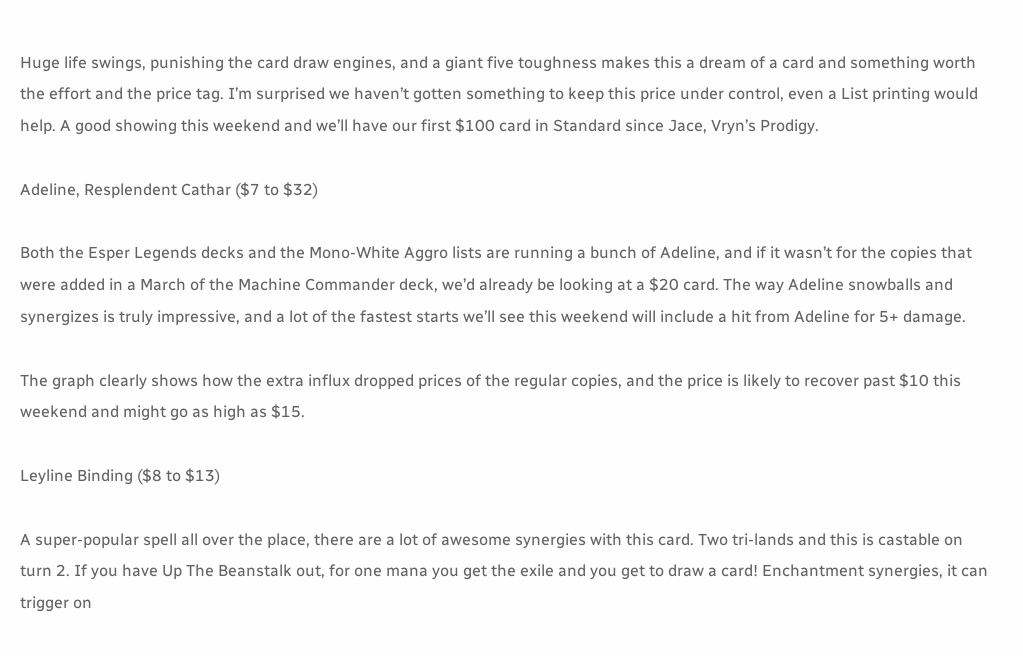Huge life swings, punishing the card draw engines, and a giant five toughness makes this a dream of a card and something worth the effort and the price tag. I’m surprised we haven’t gotten something to keep this price under control, even a List printing would help. A good showing this weekend and we’ll have our first $100 card in Standard since Jace, Vryn’s Prodigy.

Adeline, Resplendent Cathar ($7 to $32)

Both the Esper Legends decks and the Mono-White Aggro lists are running a bunch of Adeline, and if it wasn’t for the copies that were added in a March of the Machine Commander deck, we’d already be looking at a $20 card. The way Adeline snowballs and synergizes is truly impressive, and a lot of the fastest starts we’ll see this weekend will include a hit from Adeline for 5+ damage.

The graph clearly shows how the extra influx dropped prices of the regular copies, and the price is likely to recover past $10 this weekend and might go as high as $15.

Leyline Binding ($8 to $13)

A super-popular spell all over the place, there are a lot of awesome synergies with this card. Two tri-lands and this is castable on turn 2. If you have Up The Beanstalk out, for one mana you get the exile and you get to draw a card! Enchantment synergies, it can trigger on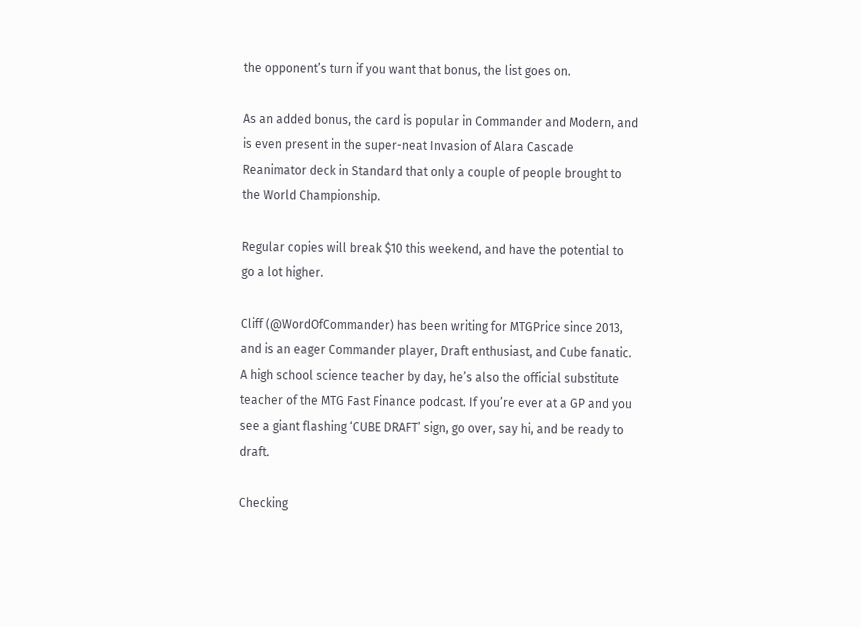the opponent’s turn if you want that bonus, the list goes on.

As an added bonus, the card is popular in Commander and Modern, and is even present in the super-neat Invasion of Alara Cascade Reanimator deck in Standard that only a couple of people brought to the World Championship.

Regular copies will break $10 this weekend, and have the potential to go a lot higher.

Cliff (@WordOfCommander) has been writing for MTGPrice since 2013, and is an eager Commander player, Draft enthusiast, and Cube fanatic. A high school science teacher by day, he’s also the official substitute teacher of the MTG Fast Finance podcast. If you’re ever at a GP and you see a giant flashing ‘CUBE DRAFT’ sign, go over, say hi, and be ready to draft.

Checking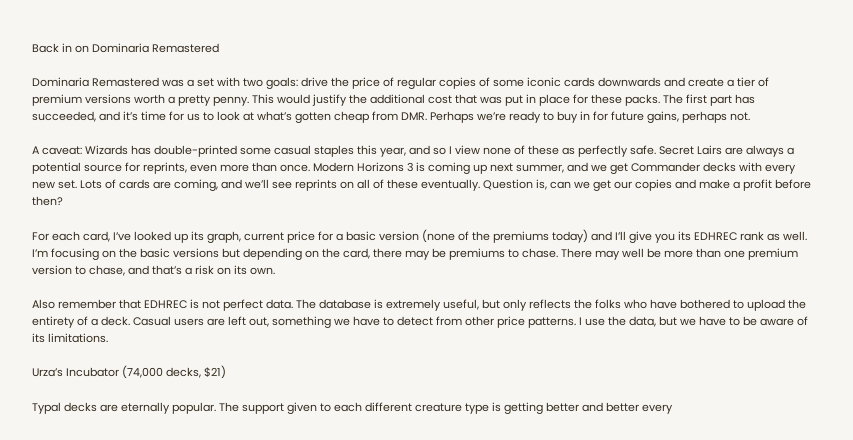Back in on Dominaria Remastered

Dominaria Remastered was a set with two goals: drive the price of regular copies of some iconic cards downwards and create a tier of premium versions worth a pretty penny. This would justify the additional cost that was put in place for these packs. The first part has succeeded, and it’s time for us to look at what’s gotten cheap from DMR. Perhaps we’re ready to buy in for future gains, perhaps not.

A caveat: Wizards has double-printed some casual staples this year, and so I view none of these as perfectly safe. Secret Lairs are always a potential source for reprints, even more than once. Modern Horizons 3 is coming up next summer, and we get Commander decks with every new set. Lots of cards are coming, and we’ll see reprints on all of these eventually. Question is, can we get our copies and make a profit before then?

For each card, I’ve looked up its graph, current price for a basic version (none of the premiums today) and I’ll give you its EDHREC rank as well. I’m focusing on the basic versions but depending on the card, there may be premiums to chase. There may well be more than one premium version to chase, and that’s a risk on its own.

Also remember that EDHREC is not perfect data. The database is extremely useful, but only reflects the folks who have bothered to upload the entirety of a deck. Casual users are left out, something we have to detect from other price patterns. I use the data, but we have to be aware of its limitations.

Urza’s Incubator (74,000 decks, $21)

Typal decks are eternally popular. The support given to each different creature type is getting better and better every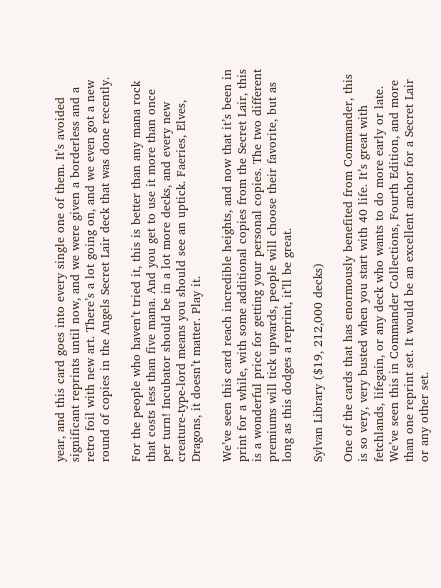year, and this card goes into every single one of them. It’s avoided significant reprints until now, and we were given a borderless and a retro foil with new art. There’s a lot going on, and we even got a new round of copies in the Angels Secret Lair deck that was done recently.

For the people who haven’t tried it, this is better than any mana rock that costs less than five mana. And you get to use it more than once per turn! Incubator should be in a lot more decks, and every new creature-type-lord means you should see an uptick. Faeries, Elves, Dragons, it doesn’t matter. Play it.

We’ve seen this card reach incredible heights, and now that it’s been in print for a while, with some additional copies from the Secret Lair, this is a wonderful price for getting your personal copies. The two different premiums will tick upwards, people will choose their favorite, but as long as this dodges a reprint, it’ll be great.

Sylvan Library ($19, 212,000 decks)

One of the cards that has enormously benefited from Commander, this is so very, very busted when you start with 40 life. It’s great with fetchlands, lifegain, or any deck who wants to do more early or late. We’ve seen this in Commander Collections, Fourth Edition, and more than one reprint set. It would be an excellent anchor for a Secret Lair or any other set.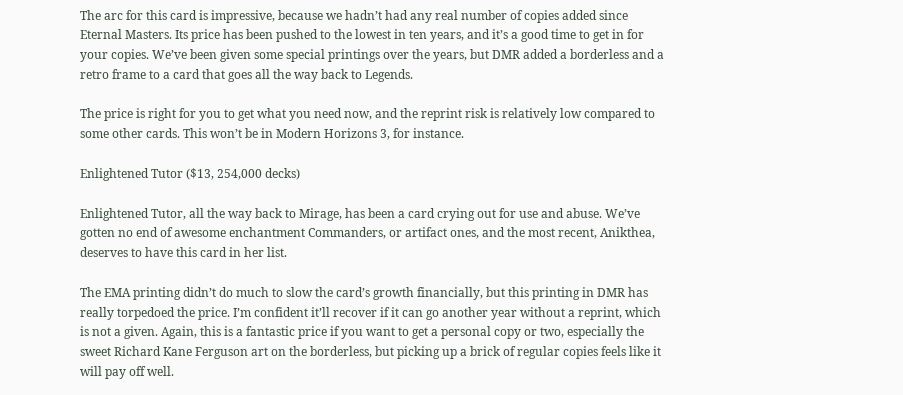The arc for this card is impressive, because we hadn’t had any real number of copies added since Eternal Masters. Its price has been pushed to the lowest in ten years, and it’s a good time to get in for your copies. We’ve been given some special printings over the years, but DMR added a borderless and a retro frame to a card that goes all the way back to Legends.

The price is right for you to get what you need now, and the reprint risk is relatively low compared to some other cards. This won’t be in Modern Horizons 3, for instance.

Enlightened Tutor ($13, 254,000 decks)

Enlightened Tutor, all the way back to Mirage, has been a card crying out for use and abuse. We’ve gotten no end of awesome enchantment Commanders, or artifact ones, and the most recent, Anikthea, deserves to have this card in her list.

The EMA printing didn’t do much to slow the card’s growth financially, but this printing in DMR has really torpedoed the price. I’m confident it’ll recover if it can go another year without a reprint, which is not a given. Again, this is a fantastic price if you want to get a personal copy or two, especially the sweet Richard Kane Ferguson art on the borderless, but picking up a brick of regular copies feels like it will pay off well.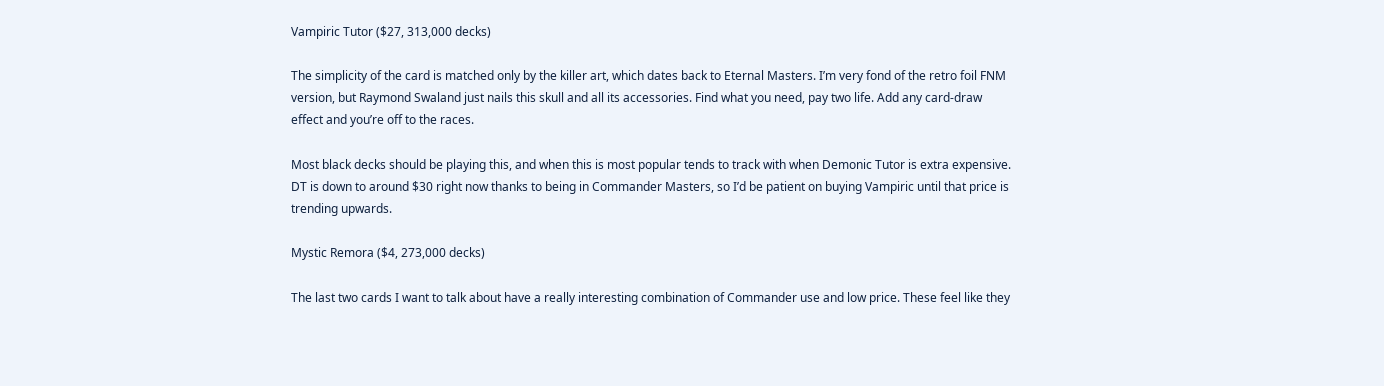Vampiric Tutor ($27, 313,000 decks)

The simplicity of the card is matched only by the killer art, which dates back to Eternal Masters. I’m very fond of the retro foil FNM version, but Raymond Swaland just nails this skull and all its accessories. Find what you need, pay two life. Add any card-draw effect and you’re off to the races.

Most black decks should be playing this, and when this is most popular tends to track with when Demonic Tutor is extra expensive. DT is down to around $30 right now thanks to being in Commander Masters, so I’d be patient on buying Vampiric until that price is trending upwards.

Mystic Remora ($4, 273,000 decks)

The last two cards I want to talk about have a really interesting combination of Commander use and low price. These feel like they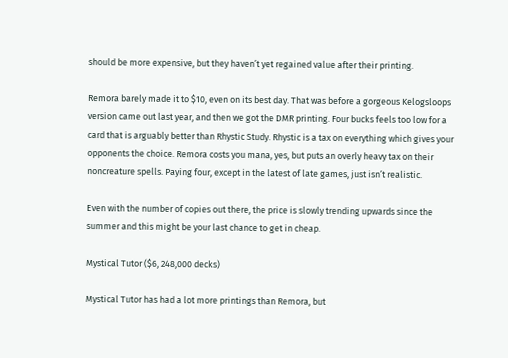should be more expensive, but they haven’t yet regained value after their printing.

Remora barely made it to $10, even on its best day. That was before a gorgeous Kelogsloops version came out last year, and then we got the DMR printing. Four bucks feels too low for a card that is arguably better than Rhystic Study. Rhystic is a tax on everything which gives your opponents the choice. Remora costs you mana, yes, but puts an overly heavy tax on their noncreature spells. Paying four, except in the latest of late games, just isn’t realistic.

Even with the number of copies out there, the price is slowly trending upwards since the summer and this might be your last chance to get in cheap.

Mystical Tutor ($6, 248,000 decks)

Mystical Tutor has had a lot more printings than Remora, but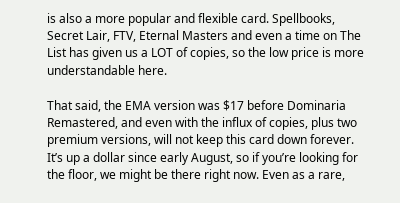is also a more popular and flexible card. Spellbooks, Secret Lair, FTV, Eternal Masters and even a time on The List has given us a LOT of copies, so the low price is more understandable here.

That said, the EMA version was $17 before Dominaria Remastered, and even with the influx of copies, plus two premium versions, will not keep this card down forever. It’s up a dollar since early August, so if you’re looking for the floor, we might be there right now. Even as a rare,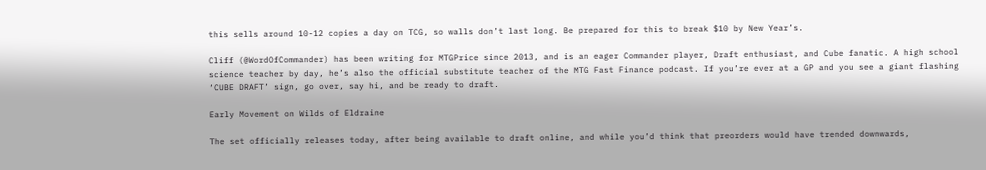this sells around 10-12 copies a day on TCG, so walls don’t last long. Be prepared for this to break $10 by New Year’s.

Cliff (@WordOfCommander) has been writing for MTGPrice since 2013, and is an eager Commander player, Draft enthusiast, and Cube fanatic. A high school science teacher by day, he’s also the official substitute teacher of the MTG Fast Finance podcast. If you’re ever at a GP and you see a giant flashing ‘CUBE DRAFT’ sign, go over, say hi, and be ready to draft.

Early Movement on Wilds of Eldraine

The set officially releases today, after being available to draft online, and while you’d think that preorders would have trended downwards,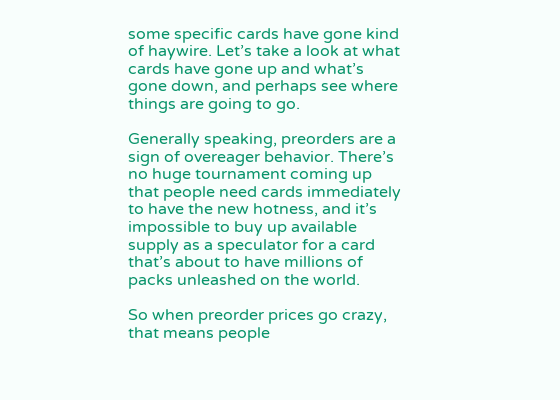some specific cards have gone kind of haywire. Let’s take a look at what cards have gone up and what’s gone down, and perhaps see where things are going to go.

Generally speaking, preorders are a sign of overeager behavior. There’s no huge tournament coming up that people need cards immediately to have the new hotness, and it’s impossible to buy up available supply as a speculator for a card that’s about to have millions of packs unleashed on the world.

So when preorder prices go crazy, that means people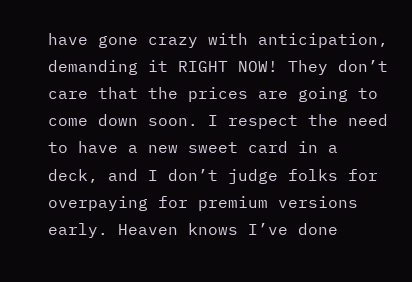have gone crazy with anticipation, demanding it RIGHT NOW! They don’t care that the prices are going to come down soon. I respect the need to have a new sweet card in a deck, and I don’t judge folks for overpaying for premium versions early. Heaven knows I’ve done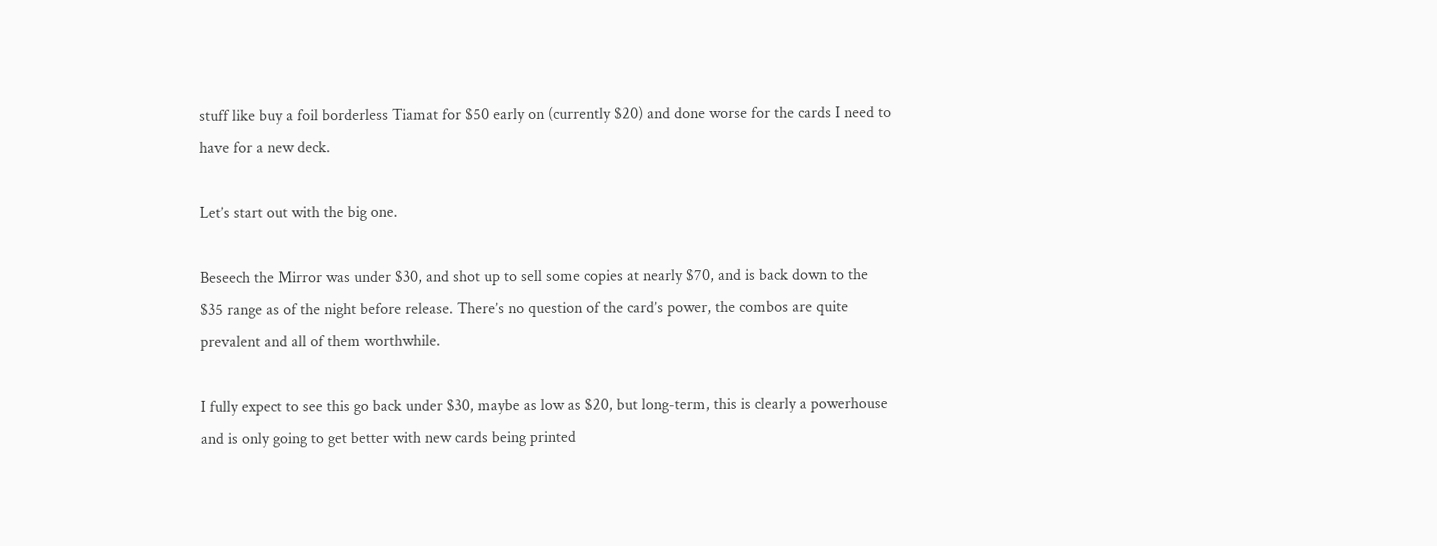stuff like buy a foil borderless Tiamat for $50 early on (currently $20) and done worse for the cards I need to have for a new deck.

Let’s start out with the big one.

Beseech the Mirror was under $30, and shot up to sell some copies at nearly $70, and is back down to the $35 range as of the night before release. There’s no question of the card’s power, the combos are quite prevalent and all of them worthwhile.

I fully expect to see this go back under $30, maybe as low as $20, but long-term, this is clearly a powerhouse and is only going to get better with new cards being printed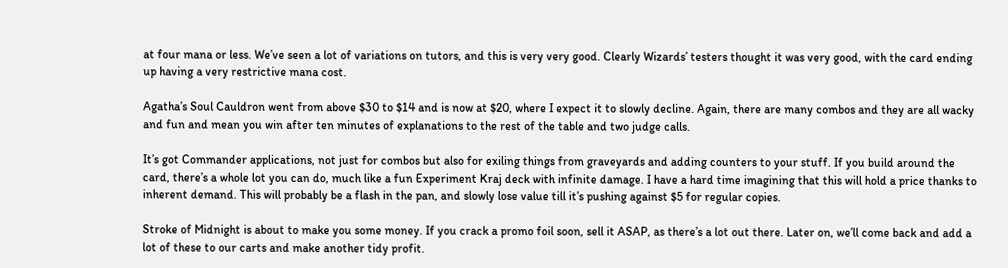at four mana or less. We’ve seen a lot of variations on tutors, and this is very very good. Clearly Wizards’ testers thought it was very good, with the card ending up having a very restrictive mana cost.

Agatha’s Soul Cauldron went from above $30 to $14 and is now at $20, where I expect it to slowly decline. Again, there are many combos and they are all wacky and fun and mean you win after ten minutes of explanations to the rest of the table and two judge calls.

It’s got Commander applications, not just for combos but also for exiling things from graveyards and adding counters to your stuff. If you build around the card, there’s a whole lot you can do, much like a fun Experiment Kraj deck with infinite damage. I have a hard time imagining that this will hold a price thanks to inherent demand. This will probably be a flash in the pan, and slowly lose value till it’s pushing against $5 for regular copies.

Stroke of Midnight is about to make you some money. If you crack a promo foil soon, sell it ASAP, as there’s a lot out there. Later on, we’ll come back and add a lot of these to our carts and make another tidy profit.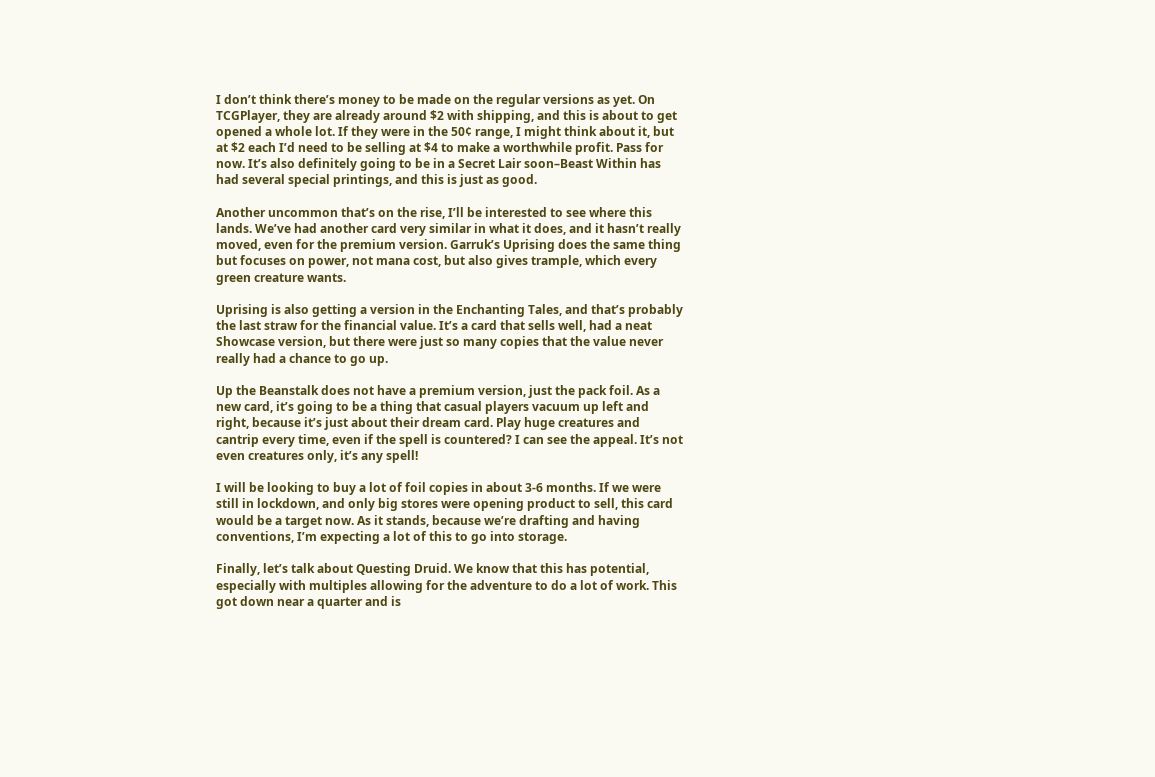I don’t think there’s money to be made on the regular versions as yet. On TCGPlayer, they are already around $2 with shipping, and this is about to get opened a whole lot. If they were in the 50¢ range, I might think about it, but at $2 each I’d need to be selling at $4 to make a worthwhile profit. Pass for now. It’s also definitely going to be in a Secret Lair soon–Beast Within has had several special printings, and this is just as good.

Another uncommon that’s on the rise, I’ll be interested to see where this lands. We’ve had another card very similar in what it does, and it hasn’t really moved, even for the premium version. Garruk’s Uprising does the same thing but focuses on power, not mana cost, but also gives trample, which every green creature wants.

Uprising is also getting a version in the Enchanting Tales, and that’s probably the last straw for the financial value. It’s a card that sells well, had a neat Showcase version, but there were just so many copies that the value never really had a chance to go up.

Up the Beanstalk does not have a premium version, just the pack foil. As a new card, it’s going to be a thing that casual players vacuum up left and right, because it’s just about their dream card. Play huge creatures and cantrip every time, even if the spell is countered? I can see the appeal. It’s not even creatures only, it’s any spell!

I will be looking to buy a lot of foil copies in about 3-6 months. If we were still in lockdown, and only big stores were opening product to sell, this card would be a target now. As it stands, because we’re drafting and having conventions, I’m expecting a lot of this to go into storage.

Finally, let’s talk about Questing Druid. We know that this has potential, especially with multiples allowing for the adventure to do a lot of work. This got down near a quarter and is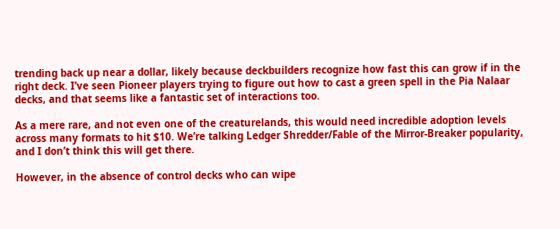trending back up near a dollar, likely because deckbuilders recognize how fast this can grow if in the right deck. I’ve seen Pioneer players trying to figure out how to cast a green spell in the Pia Nalaar decks, and that seems like a fantastic set of interactions too.

As a mere rare, and not even one of the creaturelands, this would need incredible adoption levels across many formats to hit $10. We’re talking Ledger Shredder/Fable of the Mirror-Breaker popularity, and I don’t think this will get there.

However, in the absence of control decks who can wipe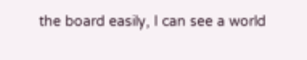the board easily, I can see a world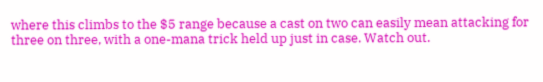where this climbs to the $5 range because a cast on two can easily mean attacking for three on three, with a one-mana trick held up just in case. Watch out.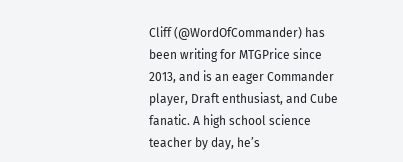Cliff (@WordOfCommander) has been writing for MTGPrice since 2013, and is an eager Commander player, Draft enthusiast, and Cube fanatic. A high school science teacher by day, he’s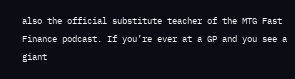also the official substitute teacher of the MTG Fast Finance podcast. If you’re ever at a GP and you see a giant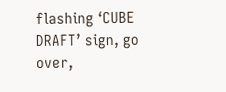flashing ‘CUBE DRAFT’ sign, go over,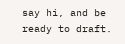say hi, and be ready to draft.